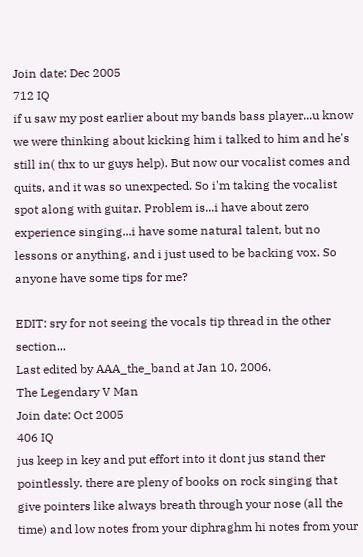Join date: Dec 2005
712 IQ
if u saw my post earlier about my bands bass player...u know we were thinking about kicking him i talked to him and he's still in( thx to ur guys help). But now our vocalist comes and quits, and it was so unexpected. So i'm taking the vocalist spot along with guitar. Problem is...i have about zero experience singing...i have some natural talent, but no lessons or anything, and i just used to be backing vox. So anyone have some tips for me?

EDIT: sry for not seeing the vocals tip thread in the other section...
Last edited by AAA_the_band at Jan 10, 2006,
The Legendary V Man
Join date: Oct 2005
406 IQ
jus keep in key and put effort into it dont jus stand ther pointlessly. there are pleny of books on rock singing that give pointers like always breath through your nose (all the time) and low notes from your diphraghm hi notes from your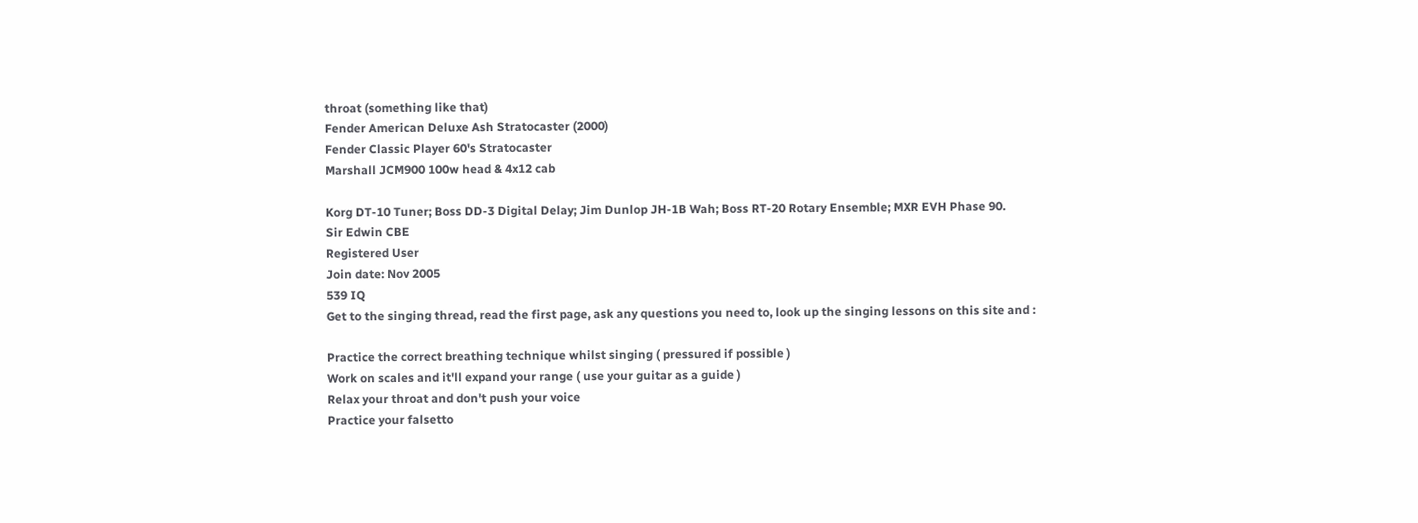throat (something like that)
Fender American Deluxe Ash Stratocaster (2000)
Fender Classic Player 60's Stratocaster
Marshall JCM900 100w head & 4x12 cab

Korg DT-10 Tuner; Boss DD-3 Digital Delay; Jim Dunlop JH-1B Wah; Boss RT-20 Rotary Ensemble; MXR EVH Phase 90.
Sir Edwin CBE
Registered User
Join date: Nov 2005
539 IQ
Get to the singing thread, read the first page, ask any questions you need to, look up the singing lessons on this site and :

Practice the correct breathing technique whilst singing ( pressured if possible )
Work on scales and it'll expand your range ( use your guitar as a guide )
Relax your throat and don't push your voice
Practice your falsetto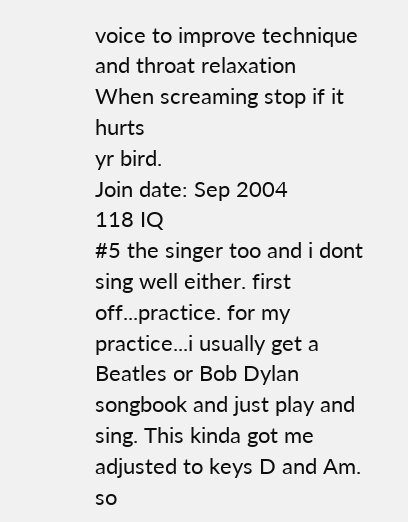voice to improve technique and throat relaxation
When screaming stop if it hurts
yr bird.
Join date: Sep 2004
118 IQ
#5 the singer too and i dont sing well either. first off...practice. for my practice...i usually get a Beatles or Bob Dylan songbook and just play and sing. This kinda got me adjusted to keys D and Am. so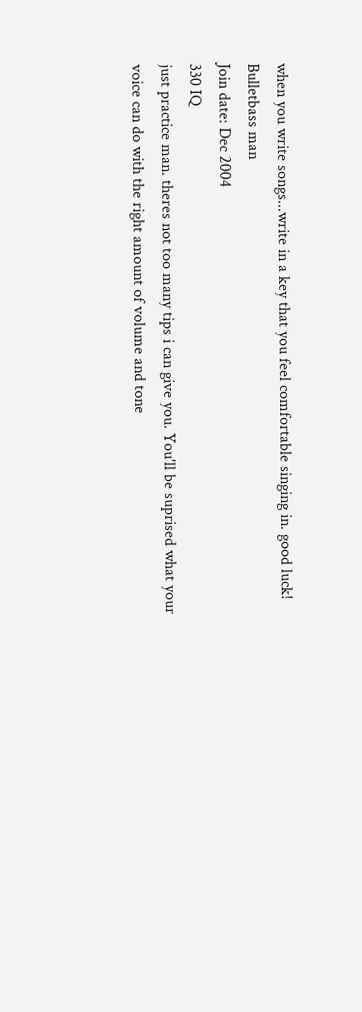when you write songs...write in a key that you feel comfortable singing in. good luck!
Bulletbass man
Join date: Dec 2004
330 IQ
just practice man. theres not too many tips i can give you. You'll be suprised what your voice can do with the right amount of volume and tone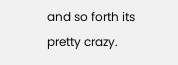and so forth its pretty crazy.